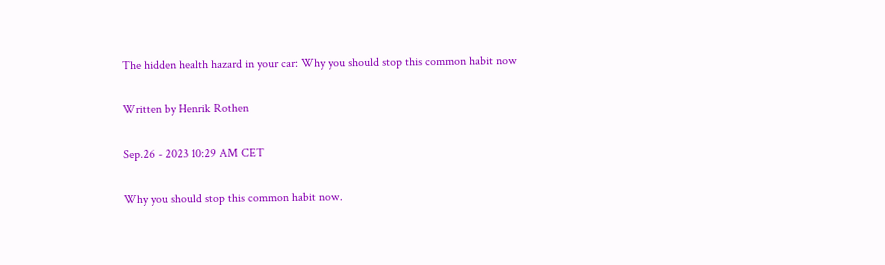The hidden health hazard in your car: Why you should stop this common habit now

Written by Henrik Rothen

Sep.26 - 2023 10:29 AM CET

Why you should stop this common habit now.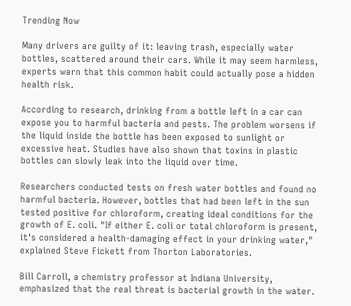Trending Now

Many drivers are guilty of it: leaving trash, especially water bottles, scattered around their cars. While it may seem harmless, experts warn that this common habit could actually pose a hidden health risk.

According to research, drinking from a bottle left in a car can expose you to harmful bacteria and pests. The problem worsens if the liquid inside the bottle has been exposed to sunlight or excessive heat. Studies have also shown that toxins in plastic bottles can slowly leak into the liquid over time.

Researchers conducted tests on fresh water bottles and found no harmful bacteria. However, bottles that had been left in the sun tested positive for chloroform, creating ideal conditions for the growth of E. coli. "If either E. coli or total chloroform is present, it's considered a health-damaging effect in your drinking water," explained Steve Fickett from Thorton Laboratories.

Bill Carroll, a chemistry professor at Indiana University, emphasized that the real threat is bacterial growth in the water.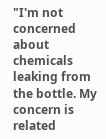"I'm not concerned about chemicals leaking from the bottle. My concern is related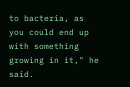to bacteria, as you could end up with something growing in it," he said.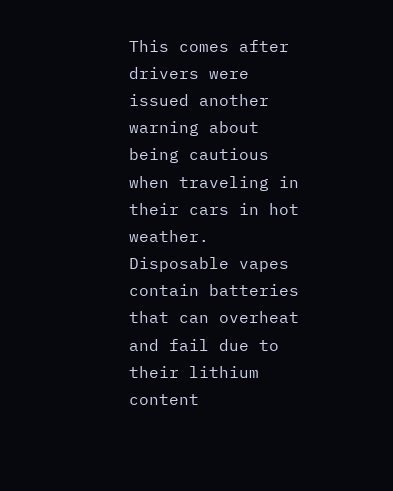This comes after drivers were issued another warning about being cautious when traveling in their cars in hot weather. Disposable vapes contain batteries that can overheat and fail due to their lithium content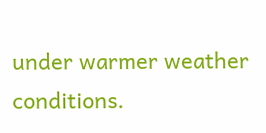under warmer weather conditions.